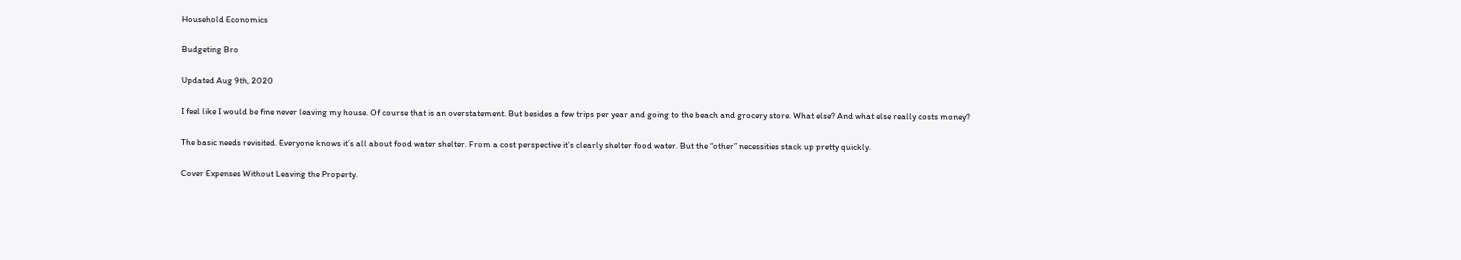Household Economics

Budgeting Bro

Updated Aug 9th, 2020

I feel like I would be fine never leaving my house. Of course that is an overstatement. But besides a few trips per year and going to the beach and grocery store. What else? And what else really costs money?

The basic needs revisited. Everyone knows it’s all about food water shelter. From a cost perspective it’s clearly shelter food water. But the “other” necessities stack up pretty quickly.

Cover Expenses Without Leaving the Property.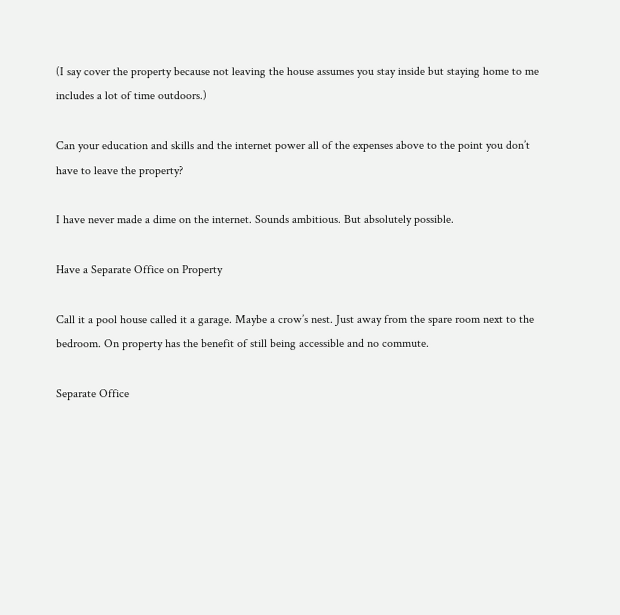(I say cover the property because not leaving the house assumes you stay inside but staying home to me includes a lot of time outdoors.)

Can your education and skills and the internet power all of the expenses above to the point you don’t have to leave the property?

I have never made a dime on the internet. Sounds ambitious. But absolutely possible.

Have a Separate Office on Property

Call it a pool house called it a garage. Maybe a crow’s nest. Just away from the spare room next to the bedroom. On property has the benefit of still being accessible and no commute.

Separate Office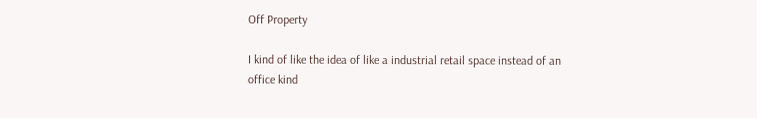Off Property

I kind of like the idea of like a industrial retail space instead of an office kind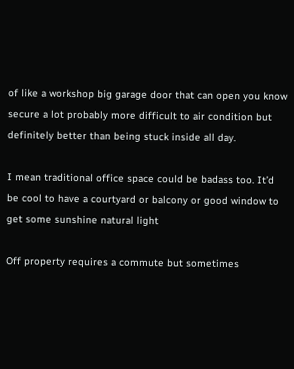of like a workshop big garage door that can open you know secure a lot probably more difficult to air condition but definitely better than being stuck inside all day.

I mean traditional office space could be badass too. It’d be cool to have a courtyard or balcony or good window to get some sunshine natural light

Off property requires a commute but sometimes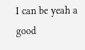I can be yeah a good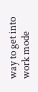way to get into work mode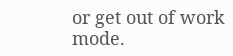or get out of work mode.